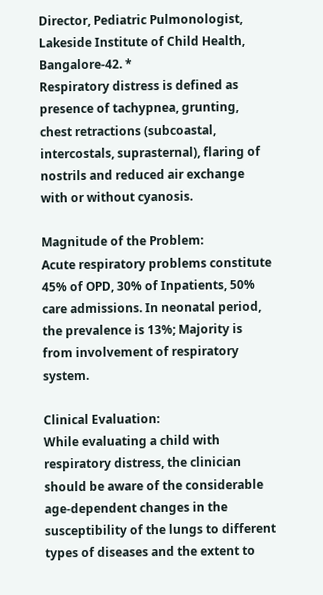Director, Pediatric Pulmonologist, Lakeside Institute of Child Health, Bangalore-42. *
Respiratory distress is defined as presence of tachypnea, grunting, chest retractions (subcoastal, intercostals, suprasternal), flaring of nostrils and reduced air exchange with or without cyanosis.

Magnitude of the Problem:
Acute respiratory problems constitute 45% of OPD, 30% of Inpatients, 50% care admissions. In neonatal period, the prevalence is 13%; Majority is from involvement of respiratory system.

Clinical Evaluation:
While evaluating a child with respiratory distress, the clinician should be aware of the considerable age-dependent changes in the susceptibility of the lungs to different types of diseases and the extent to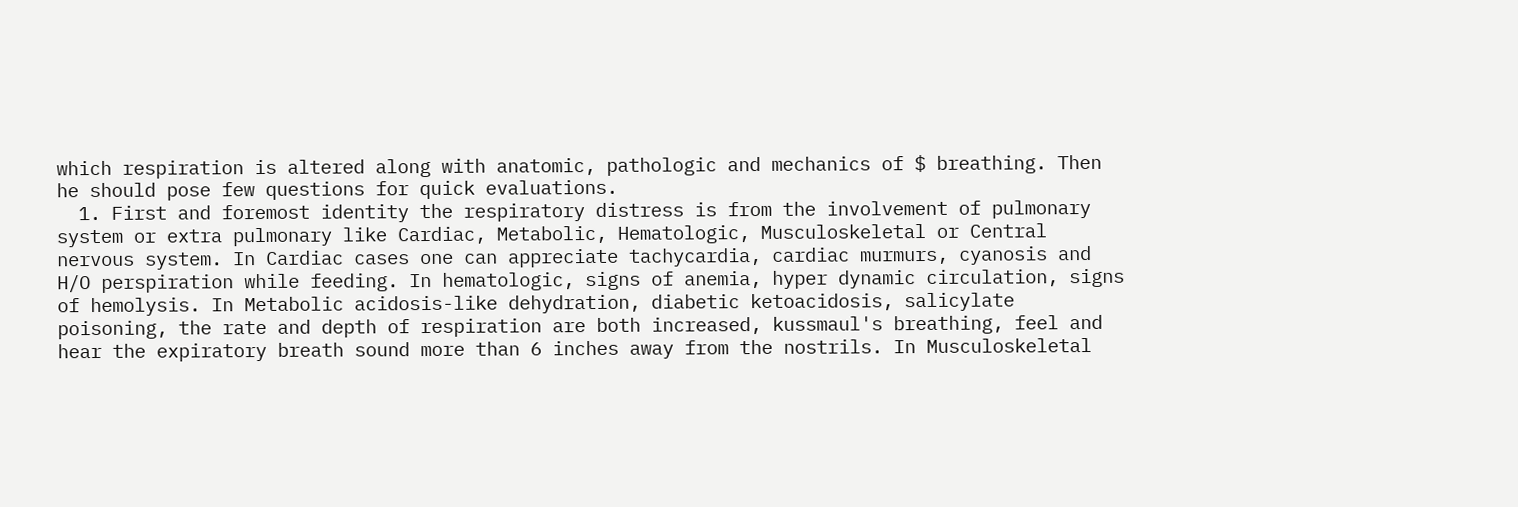which respiration is altered along with anatomic, pathologic and mechanics of $ breathing. Then he should pose few questions for quick evaluations.
  1. First and foremost identity the respiratory distress is from the involvement of pulmonary system or extra pulmonary like Cardiac, Metabolic, Hematologic, Musculoskeletal or Central nervous system. In Cardiac cases one can appreciate tachycardia, cardiac murmurs, cyanosis and H/O perspiration while feeding. In hematologic, signs of anemia, hyper dynamic circulation, signs of hemolysis. In Metabolic acidosis-like dehydration, diabetic ketoacidosis, salicylate poisoning, the rate and depth of respiration are both increased, kussmaul's breathing, feel and hear the expiratory breath sound more than 6 inches away from the nostrils. In Musculoskeletal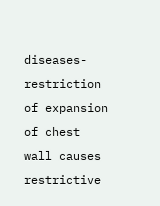diseases-restriction of expansion of chest wall causes restrictive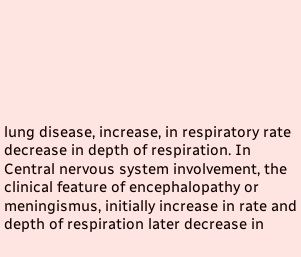lung disease, increase, in respiratory rate decrease in depth of respiration. In Central nervous system involvement, the clinical feature of encephalopathy or meningismus, initially increase in rate and depth of respiration later decrease in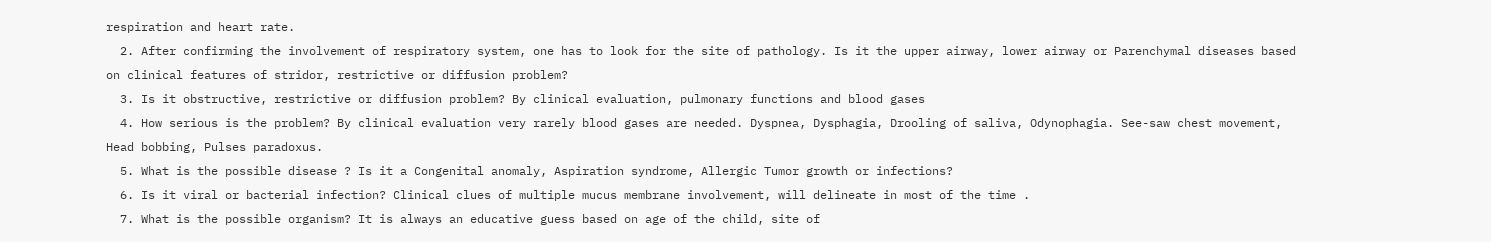respiration and heart rate.
  2. After confirming the involvement of respiratory system, one has to look for the site of pathology. Is it the upper airway, lower airway or Parenchymal diseases based on clinical features of stridor, restrictive or diffusion problem?
  3. Is it obstructive, restrictive or diffusion problem? By clinical evaluation, pulmonary functions and blood gases
  4. How serious is the problem? By clinical evaluation very rarely blood gases are needed. Dyspnea, Dysphagia, Drooling of saliva, Odynophagia. See-saw chest movement, Head bobbing, Pulses paradoxus.
  5. What is the possible disease ? Is it a Congenital anomaly, Aspiration syndrome, Allergic Tumor growth or infections?
  6. Is it viral or bacterial infection? Clinical clues of multiple mucus membrane involvement, will delineate in most of the time .
  7. What is the possible organism? It is always an educative guess based on age of the child, site of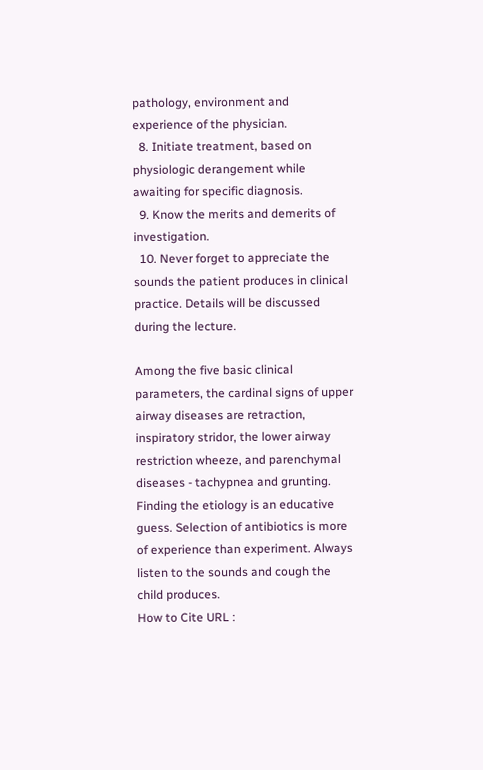pathology, environment and experience of the physician.
  8. Initiate treatment, based on physiologic derangement while awaiting for specific diagnosis.
  9. Know the merits and demerits of investigation.
  10. Never forget to appreciate the sounds the patient produces in clinical practice. Details will be discussed during the lecture.

Among the five basic clinical parameters, the cardinal signs of upper airway diseases are retraction, inspiratory stridor, the lower airway restriction wheeze, and parenchymal diseases - tachypnea and grunting. Finding the etiology is an educative guess. Selection of antibiotics is more of experience than experiment. Always listen to the sounds and cough the child produces.
How to Cite URL :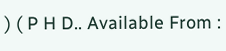) ( P H D.. Available From :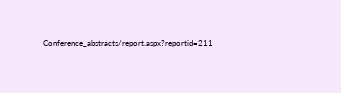Conference_abstracts/report.aspx?reportid=211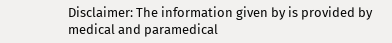Disclaimer: The information given by is provided by medical and paramedical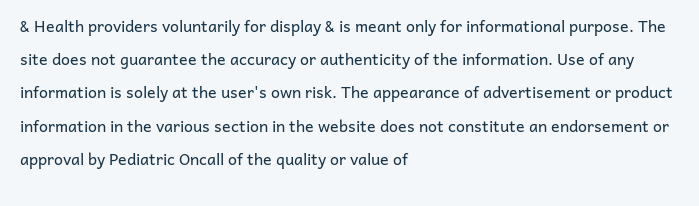& Health providers voluntarily for display & is meant only for informational purpose. The site does not guarantee the accuracy or authenticity of the information. Use of any information is solely at the user's own risk. The appearance of advertisement or product information in the various section in the website does not constitute an endorsement or approval by Pediatric Oncall of the quality or value of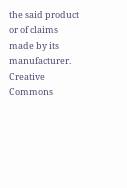the said product or of claims made by its manufacturer.
Creative Commons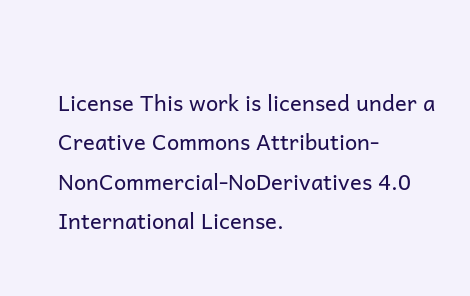License This work is licensed under a Creative Commons Attribution-NonCommercial-NoDerivatives 4.0 International License.